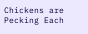Chickens are Pecking Each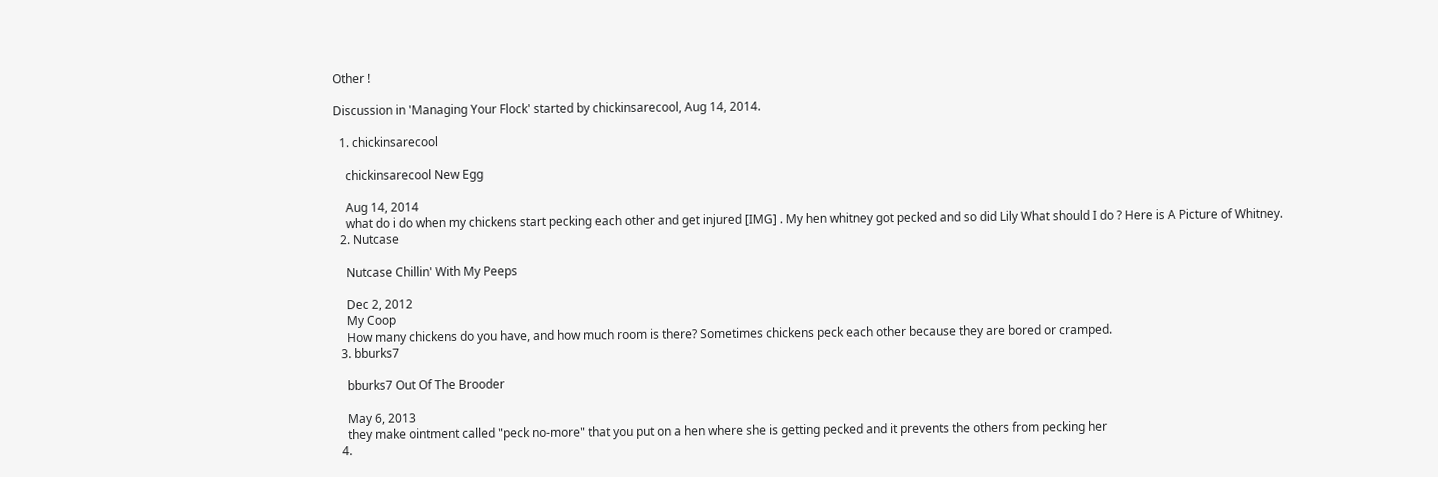Other !

Discussion in 'Managing Your Flock' started by chickinsarecool, Aug 14, 2014.

  1. chickinsarecool

    chickinsarecool New Egg

    Aug 14, 2014
    what do i do when my chickens start pecking each other and get injured [IMG] . My hen whitney got pecked and so did Lily What should I do ? Here is A Picture of Whitney.
  2. Nutcase

    Nutcase Chillin' With My Peeps

    Dec 2, 2012
    My Coop
    How many chickens do you have, and how much room is there? Sometimes chickens peck each other because they are bored or cramped.
  3. bburks7

    bburks7 Out Of The Brooder

    May 6, 2013
    they make ointment called "peck no-more" that you put on a hen where she is getting pecked and it prevents the others from pecking her
  4.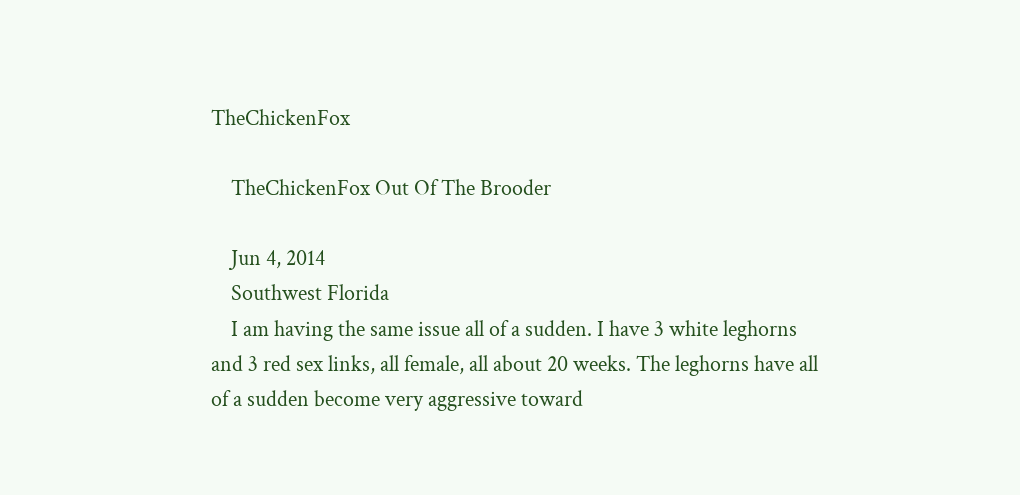TheChickenFox

    TheChickenFox Out Of The Brooder

    Jun 4, 2014
    Southwest Florida
    I am having the same issue all of a sudden. I have 3 white leghorns and 3 red sex links, all female, all about 20 weeks. The leghorns have all of a sudden become very aggressive toward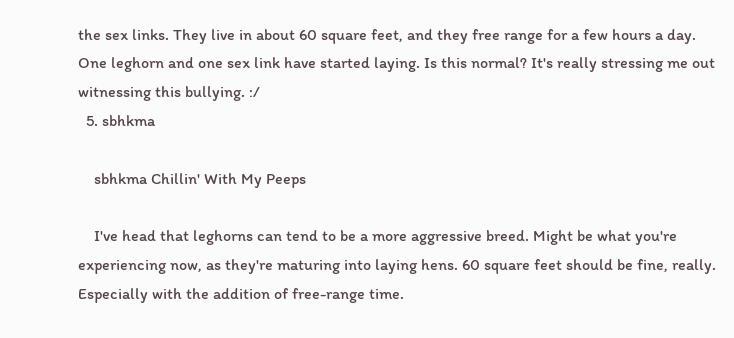the sex links. They live in about 60 square feet, and they free range for a few hours a day. One leghorn and one sex link have started laying. Is this normal? It's really stressing me out witnessing this bullying. :/
  5. sbhkma

    sbhkma Chillin' With My Peeps

    I've head that leghorns can tend to be a more aggressive breed. Might be what you're experiencing now, as they're maturing into laying hens. 60 square feet should be fine, really. Especially with the addition of free-range time.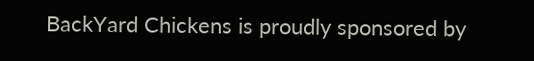BackYard Chickens is proudly sponsored by